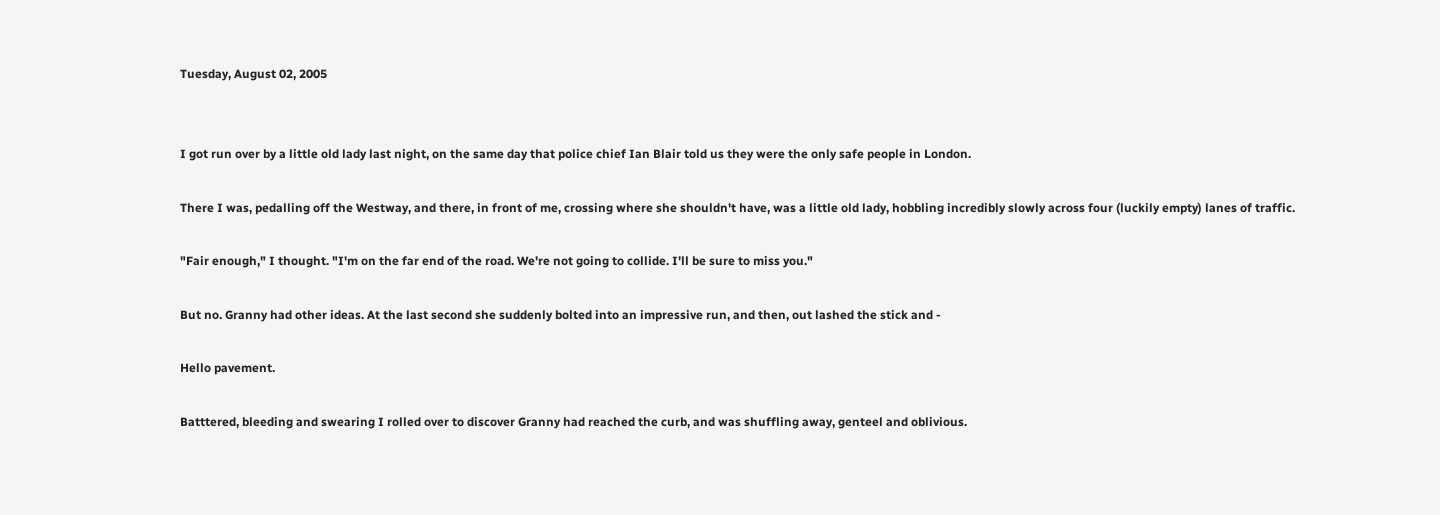Tuesday, August 02, 2005


I got run over by a little old lady last night, on the same day that police chief Ian Blair told us they were the only safe people in London.

There I was, pedalling off the Westway, and there, in front of me, crossing where she shouldn't have, was a little old lady, hobbling incredibly slowly across four (luckily empty) lanes of traffic.

"Fair enough," I thought. "I'm on the far end of the road. We're not going to collide. I'll be sure to miss you."

But no. Granny had other ideas. At the last second she suddenly bolted into an impressive run, and then, out lashed the stick and -

Hello pavement.

Batttered, bleeding and swearing I rolled over to discover Granny had reached the curb, and was shuffling away, genteel and oblivious.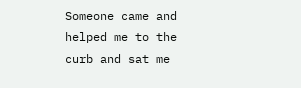Someone came and helped me to the curb and sat me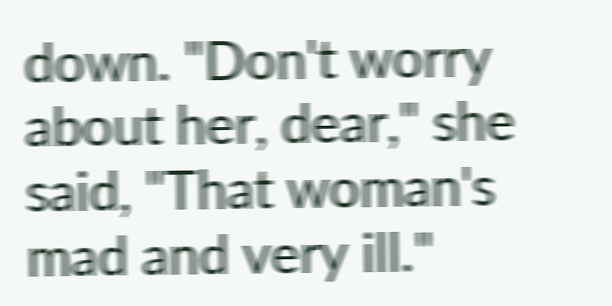down. "Don't worry about her, dear," she said, "That woman's mad and very ill."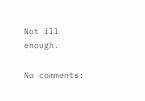Not ill enough.

No comments: